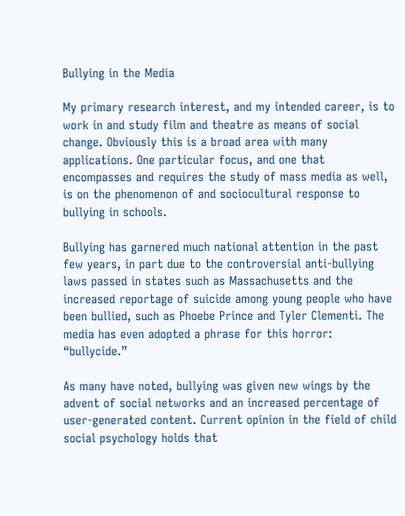Bullying in the Media

My primary research interest, and my intended career, is to work in and study film and theatre as means of social change. Obviously this is a broad area with many applications. One particular focus, and one that encompasses and requires the study of mass media as well, is on the phenomenon of and sociocultural response to bullying in schools.

Bullying has garnered much national attention in the past few years, in part due to the controversial anti-bullying laws passed in states such as Massachusetts and the increased reportage of suicide among young people who have been bullied, such as Phoebe Prince and Tyler Clementi. The media has even adopted a phrase for this horror: “bullycide.”

As many have noted, bullying was given new wings by the advent of social networks and an increased percentage of user-generated content. Current opinion in the field of child social psychology holds that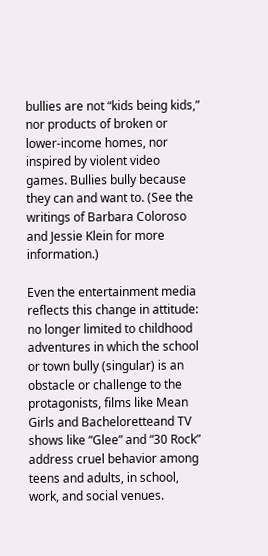bullies are not “kids being kids,” nor products of broken or lower-income homes, nor inspired by violent video games. Bullies bully because they can and want to. (See the writings of Barbara Coloroso and Jessie Klein for more information.)

Even the entertainment media reflects this change in attitude: no longer limited to childhood adventures in which the school or town bully (singular) is an obstacle or challenge to the protagonists, films like Mean Girls and Bacheloretteand TV shows like “Glee” and “30 Rock” address cruel behavior among teens and adults, in school, work, and social venues.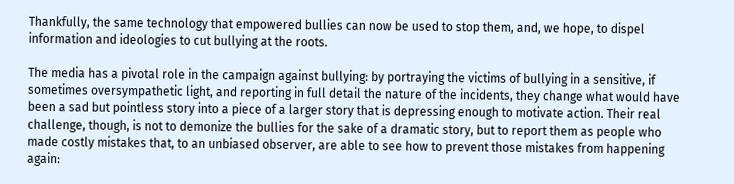Thankfully, the same technology that empowered bullies can now be used to stop them, and, we hope, to dispel information and ideologies to cut bullying at the roots.

The media has a pivotal role in the campaign against bullying: by portraying the victims of bullying in a sensitive, if sometimes oversympathetic light, and reporting in full detail the nature of the incidents, they change what would have been a sad but pointless story into a piece of a larger story that is depressing enough to motivate action. Their real challenge, though, is not to demonize the bullies for the sake of a dramatic story, but to report them as people who made costly mistakes that, to an unbiased observer, are able to see how to prevent those mistakes from happening again: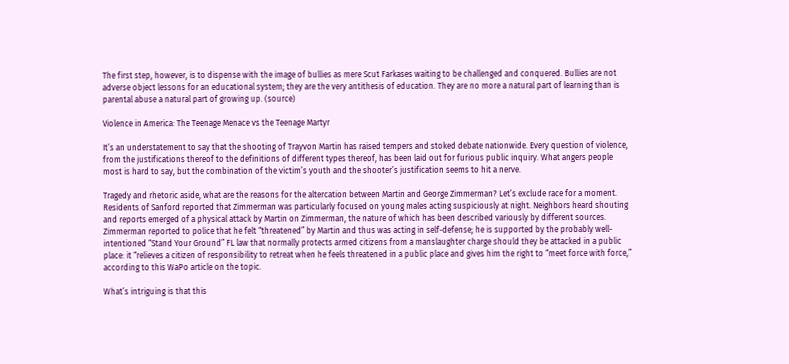The first step, however, is to dispense with the image of bullies as mere Scut Farkases waiting to be challenged and conquered. Bullies are not adverse object lessons for an educational system; they are the very antithesis of education. They are no more a natural part of learning than is parental abuse a natural part of growing up. (source)

Violence in America: The Teenage Menace vs the Teenage Martyr

It’s an understatement to say that the shooting of Trayvon Martin has raised tempers and stoked debate nationwide. Every question of violence, from the justifications thereof to the definitions of different types thereof, has been laid out for furious public inquiry. What angers people most is hard to say, but the combination of the victim’s youth and the shooter’s justification seems to hit a nerve.

Tragedy and rhetoric aside, what are the reasons for the altercation between Martin and George Zimmerman? Let’s exclude race for a moment. Residents of Sanford reported that Zimmerman was particularly focused on young males acting suspiciously at night. Neighbors heard shouting and reports emerged of a physical attack by Martin on Zimmerman, the nature of which has been described variously by different sources. Zimmerman reported to police that he felt “threatened” by Martin and thus was acting in self-defense; he is supported by the probably well-intentioned “Stand Your Ground” FL law that normally protects armed citizens from a manslaughter charge should they be attacked in a public place: it “relieves a citizen of responsibility to retreat when he feels threatened in a public place and gives him the right to “meet force with force,” according to this WaPo article on the topic.

What’s intriguing is that this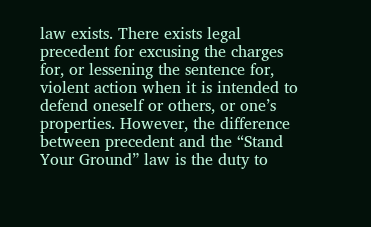law exists. There exists legal precedent for excusing the charges for, or lessening the sentence for, violent action when it is intended to defend oneself or others, or one’s properties. However, the difference between precedent and the “Stand Your Ground” law is the duty to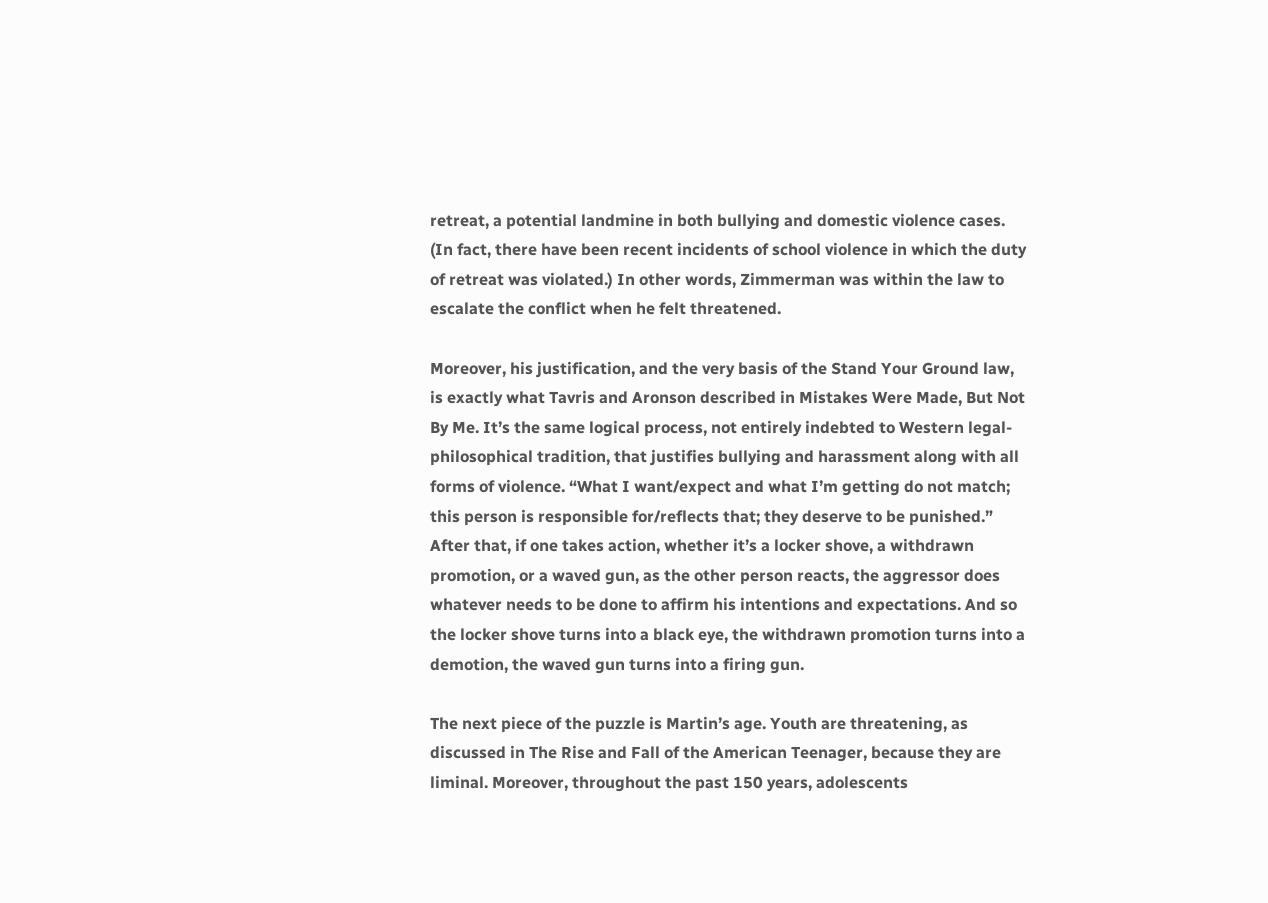retreat, a potential landmine in both bullying and domestic violence cases. (In fact, there have been recent incidents of school violence in which the duty of retreat was violated.) In other words, Zimmerman was within the law to escalate the conflict when he felt threatened.

Moreover, his justification, and the very basis of the Stand Your Ground law, is exactly what Tavris and Aronson described in Mistakes Were Made, But Not By Me. It’s the same logical process, not entirely indebted to Western legal-philosophical tradition, that justifies bullying and harassment along with all forms of violence. “What I want/expect and what I’m getting do not match; this person is responsible for/reflects that; they deserve to be punished.” After that, if one takes action, whether it’s a locker shove, a withdrawn promotion, or a waved gun, as the other person reacts, the aggressor does whatever needs to be done to affirm his intentions and expectations. And so the locker shove turns into a black eye, the withdrawn promotion turns into a demotion, the waved gun turns into a firing gun.

The next piece of the puzzle is Martin’s age. Youth are threatening, as discussed in The Rise and Fall of the American Teenager, because they are liminal. Moreover, throughout the past 150 years, adolescents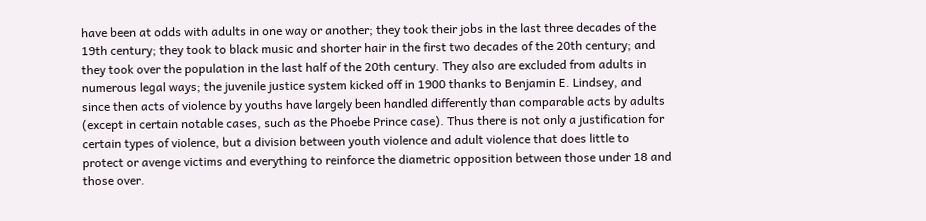have been at odds with adults in one way or another; they took their jobs in the last three decades of the 19th century; they took to black music and shorter hair in the first two decades of the 20th century; and they took over the population in the last half of the 20th century. They also are excluded from adults in numerous legal ways; the juvenile justice system kicked off in 1900 thanks to Benjamin E. Lindsey, and since then acts of violence by youths have largely been handled differently than comparable acts by adults (except in certain notable cases, such as the Phoebe Prince case). Thus there is not only a justification for certain types of violence, but a division between youth violence and adult violence that does little to protect or avenge victims and everything to reinforce the diametric opposition between those under 18 and those over.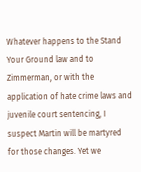Whatever happens to the Stand Your Ground law and to Zimmerman, or with the application of hate crime laws and juvenile court sentencing, I suspect Martin will be martyred for those changes. Yet we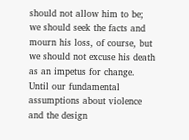should not allow him to be; we should seek the facts and mourn his loss, of course, but we should not excuse his death as an impetus for change. Until our fundamental assumptions about violence and the design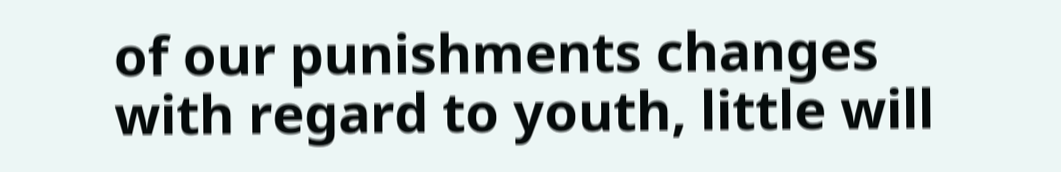of our punishments changes with regard to youth, little will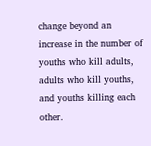change beyond an increase in the number of youths who kill adults, adults who kill youths, and youths killing each other.